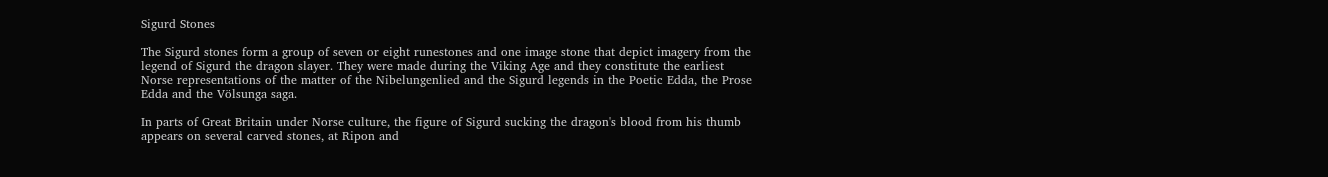Sigurd Stones

The Sigurd stones form a group of seven or eight runestones and one image stone that depict imagery from the legend of Sigurd the dragon slayer. They were made during the Viking Age and they constitute the earliest Norse representations of the matter of the Nibelungenlied and the Sigurd legends in the Poetic Edda, the Prose Edda and the Völsunga saga.

In parts of Great Britain under Norse culture, the figure of Sigurd sucking the dragon's blood from his thumb appears on several carved stones, at Ripon and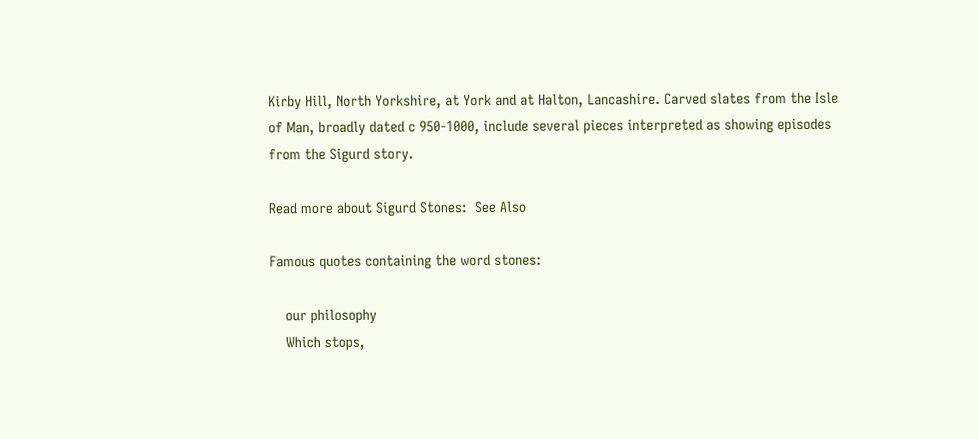Kirby Hill, North Yorkshire, at York and at Halton, Lancashire. Carved slates from the Isle of Man, broadly dated c 950-1000, include several pieces interpreted as showing episodes from the Sigurd story.

Read more about Sigurd Stones:  See Also

Famous quotes containing the word stones:

    our philosophy
    Which stops,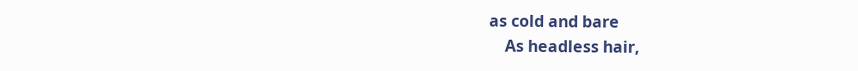as cold and bare
    As headless hair,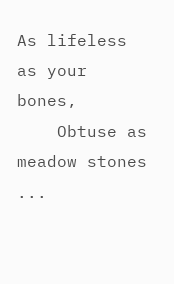As lifeless as your bones,
    Obtuse as meadow stones ...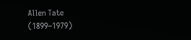Allen Tate (1899–1979)